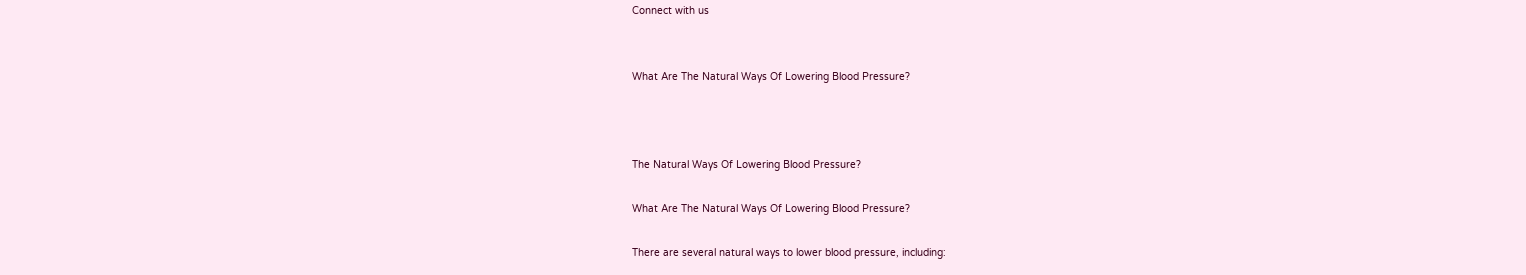Connect with us


What Are The Natural Ways Of Lowering Blood Pressure?



The Natural Ways Of Lowering Blood Pressure?

What Are The Natural Ways Of Lowering Blood Pressure?

There are several natural ways to lower blood pressure, including: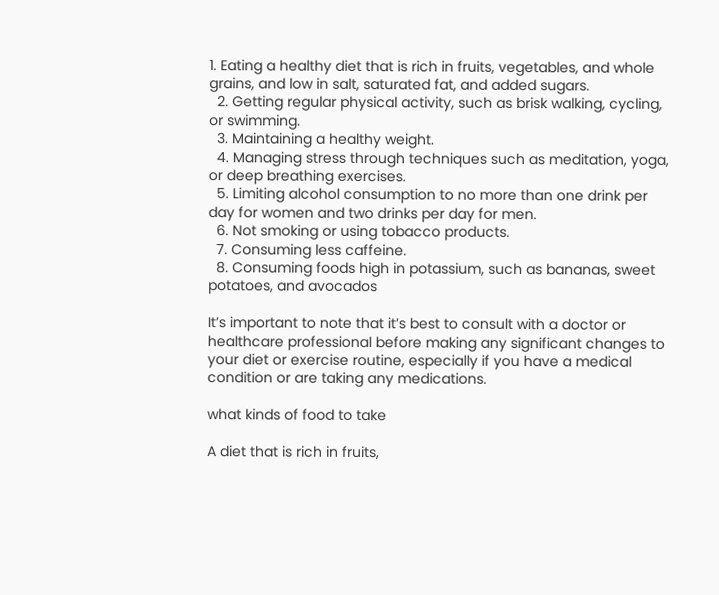1. Eating a healthy diet that is rich in fruits, vegetables, and whole grains, and low in salt, saturated fat, and added sugars.
  2. Getting regular physical activity, such as brisk walking, cycling, or swimming.
  3. Maintaining a healthy weight.
  4. Managing stress through techniques such as meditation, yoga, or deep breathing exercises.
  5. Limiting alcohol consumption to no more than one drink per day for women and two drinks per day for men.
  6. Not smoking or using tobacco products.
  7. Consuming less caffeine.
  8. Consuming foods high in potassium, such as bananas, sweet potatoes, and avocados

It’s important to note that it’s best to consult with a doctor or healthcare professional before making any significant changes to your diet or exercise routine, especially if you have a medical condition or are taking any medications.

what kinds of food to take

A diet that is rich in fruits,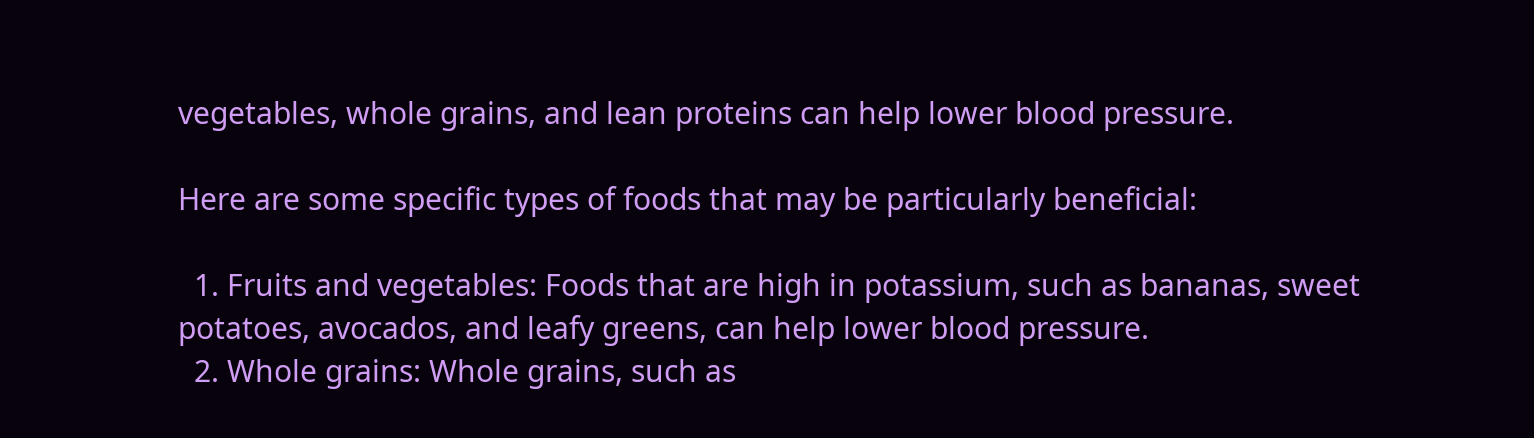vegetables, whole grains, and lean proteins can help lower blood pressure.

Here are some specific types of foods that may be particularly beneficial:

  1. Fruits and vegetables: Foods that are high in potassium, such as bananas, sweet potatoes, avocados, and leafy greens, can help lower blood pressure.
  2. Whole grains: Whole grains, such as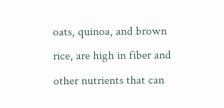oats, quinoa, and brown rice, are high in fiber and other nutrients that can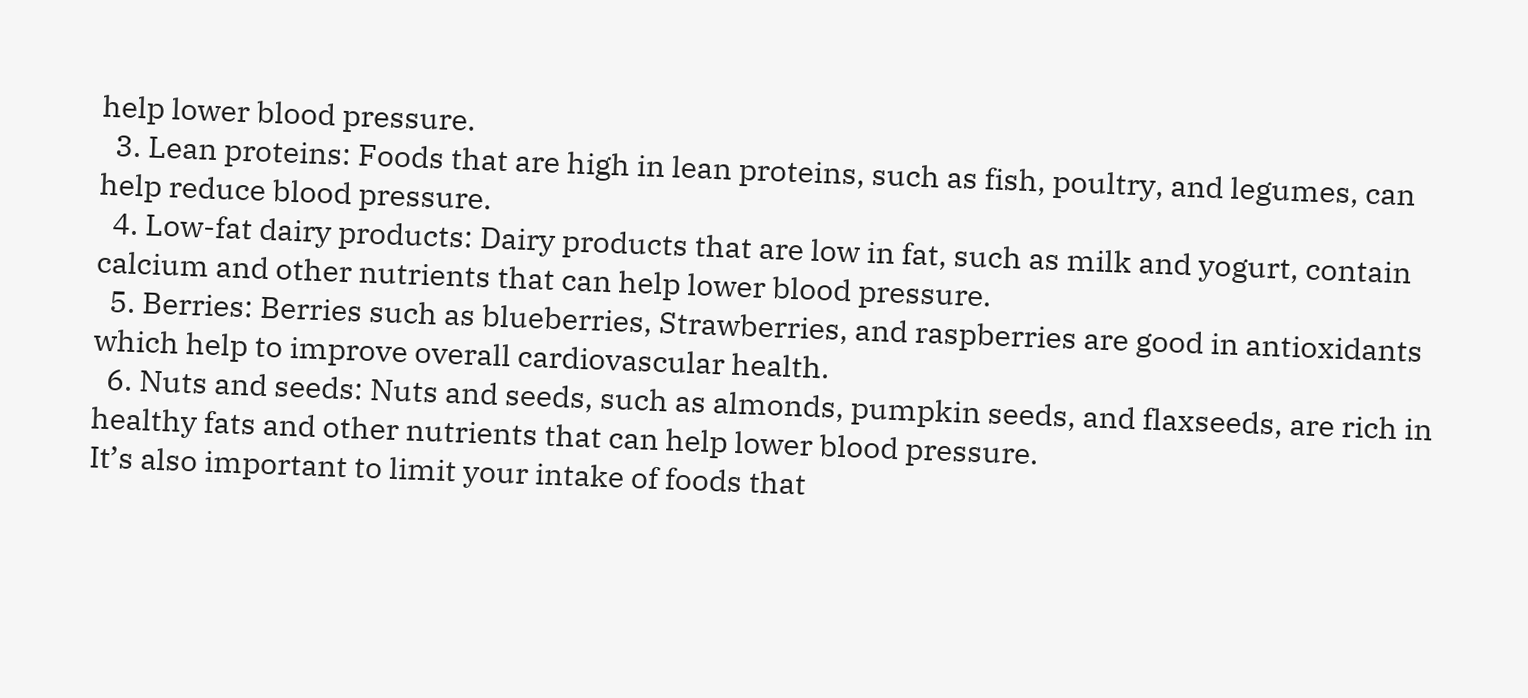help lower blood pressure.
  3. Lean proteins: Foods that are high in lean proteins, such as fish, poultry, and legumes, can help reduce blood pressure.
  4. Low-fat dairy products: Dairy products that are low in fat, such as milk and yogurt, contain calcium and other nutrients that can help lower blood pressure.
  5. Berries: Berries such as blueberries, Strawberries, and raspberries are good in antioxidants which help to improve overall cardiovascular health.
  6. Nuts and seeds: Nuts and seeds, such as almonds, pumpkin seeds, and flaxseeds, are rich in healthy fats and other nutrients that can help lower blood pressure.
It’s also important to limit your intake of foods that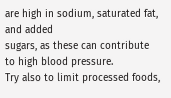are high in sodium, saturated fat, and added
sugars, as these can contribute to high blood pressure.
Try also to limit processed foods,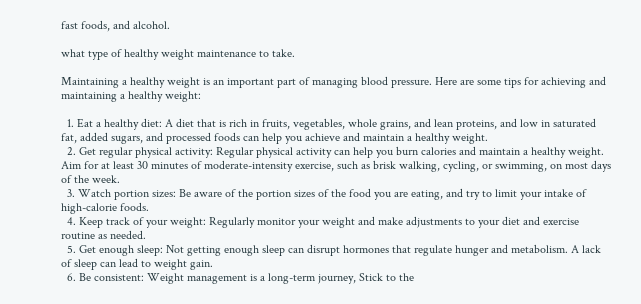fast foods, and alcohol.

what type of healthy weight maintenance to take.

Maintaining a healthy weight is an important part of managing blood pressure. Here are some tips for achieving and maintaining a healthy weight:

  1. Eat a healthy diet: A diet that is rich in fruits, vegetables, whole grains, and lean proteins, and low in saturated fat, added sugars, and processed foods can help you achieve and maintain a healthy weight.
  2. Get regular physical activity: Regular physical activity can help you burn calories and maintain a healthy weight. Aim for at least 30 minutes of moderate-intensity exercise, such as brisk walking, cycling, or swimming, on most days of the week.
  3. Watch portion sizes: Be aware of the portion sizes of the food you are eating, and try to limit your intake of high-calorie foods.
  4. Keep track of your weight: Regularly monitor your weight and make adjustments to your diet and exercise routine as needed.
  5. Get enough sleep: Not getting enough sleep can disrupt hormones that regulate hunger and metabolism. A lack of sleep can lead to weight gain.
  6. Be consistent: Weight management is a long-term journey, Stick to the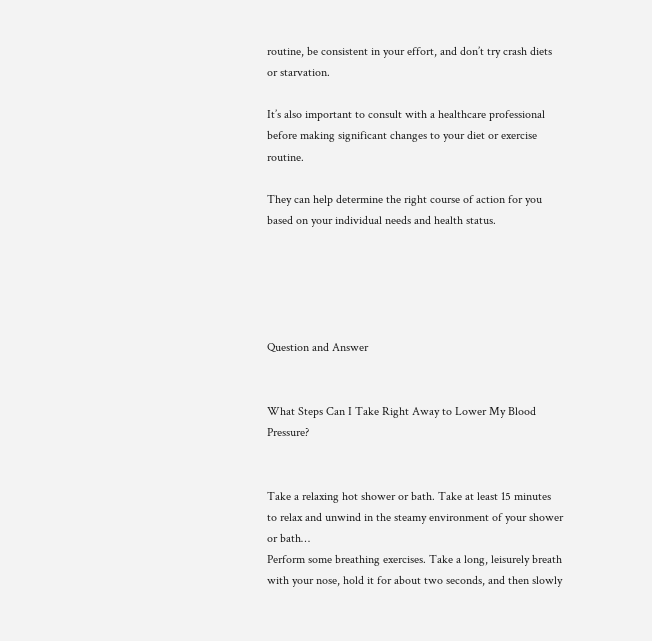routine, be consistent in your effort, and don’t try crash diets or starvation.

It’s also important to consult with a healthcare professional before making significant changes to your diet or exercise routine.

They can help determine the right course of action for you based on your individual needs and health status.





Question and Answer


What Steps Can I Take Right Away to Lower My Blood Pressure?


Take a relaxing hot shower or bath. Take at least 15 minutes to relax and unwind in the steamy environment of your shower or bath…
Perform some breathing exercises. Take a long, leisurely breath with your nose, hold it for about two seconds, and then slowly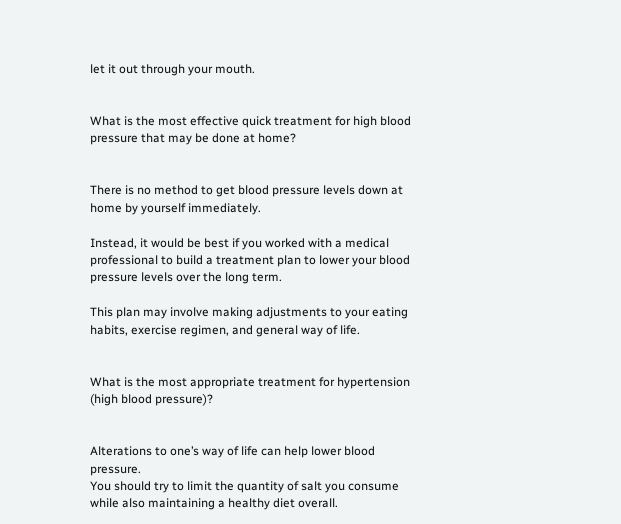let it out through your mouth.


What is the most effective quick treatment for high blood pressure that may be done at home?


There is no method to get blood pressure levels down at home by yourself immediately.

Instead, it would be best if you worked with a medical professional to build a treatment plan to lower your blood pressure levels over the long term.

This plan may involve making adjustments to your eating habits, exercise regimen, and general way of life.


What is the most appropriate treatment for hypertension (high blood pressure)?


Alterations to one’s way of life can help lower blood pressure.
You should try to limit the quantity of salt you consume while also maintaining a healthy diet overall.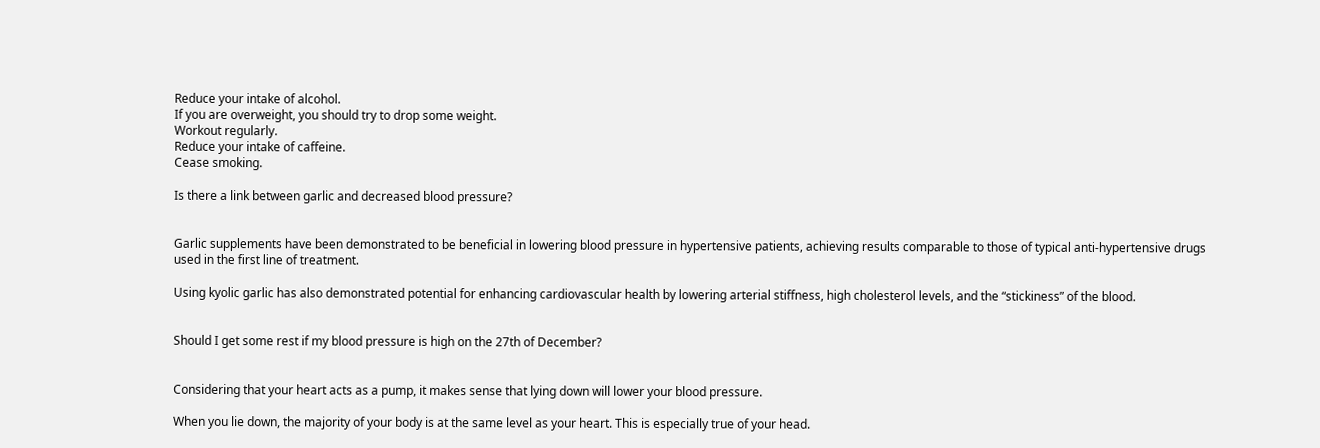Reduce your intake of alcohol.
If you are overweight, you should try to drop some weight.
Workout regularly.
Reduce your intake of caffeine.
Cease smoking.

Is there a link between garlic and decreased blood pressure?


Garlic supplements have been demonstrated to be beneficial in lowering blood pressure in hypertensive patients, achieving results comparable to those of typical anti-hypertensive drugs used in the first line of treatment.

Using kyolic garlic has also demonstrated potential for enhancing cardiovascular health by lowering arterial stiffness, high cholesterol levels, and the “stickiness” of the blood.


Should I get some rest if my blood pressure is high on the 27th of December?


Considering that your heart acts as a pump, it makes sense that lying down will lower your blood pressure.

When you lie down, the majority of your body is at the same level as your heart. This is especially true of your head.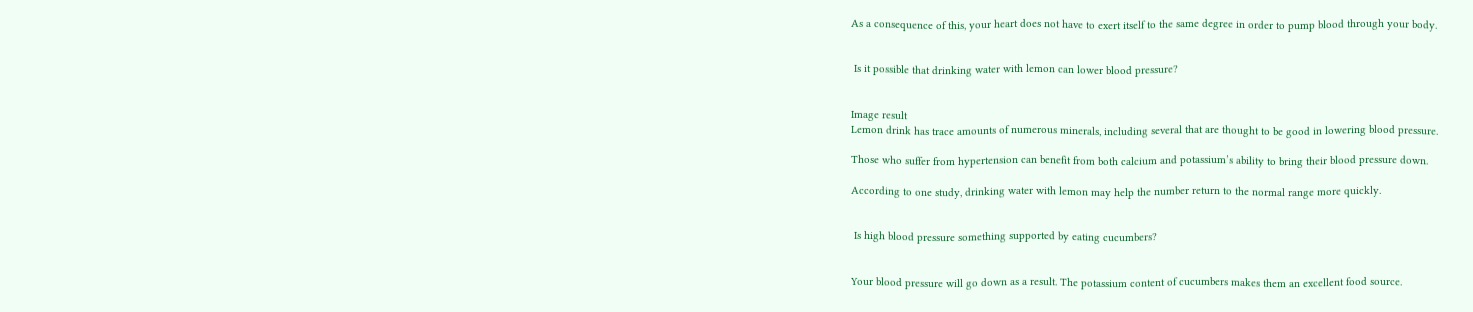As a consequence of this, your heart does not have to exert itself to the same degree in order to pump blood through your body.


 Is it possible that drinking water with lemon can lower blood pressure?


Image result
Lemon drink has trace amounts of numerous minerals, including several that are thought to be good in lowering blood pressure.

Those who suffer from hypertension can benefit from both calcium and potassium’s ability to bring their blood pressure down.

According to one study, drinking water with lemon may help the number return to the normal range more quickly.


 Is high blood pressure something supported by eating cucumbers?


Your blood pressure will go down as a result. The potassium content of cucumbers makes them an excellent food source.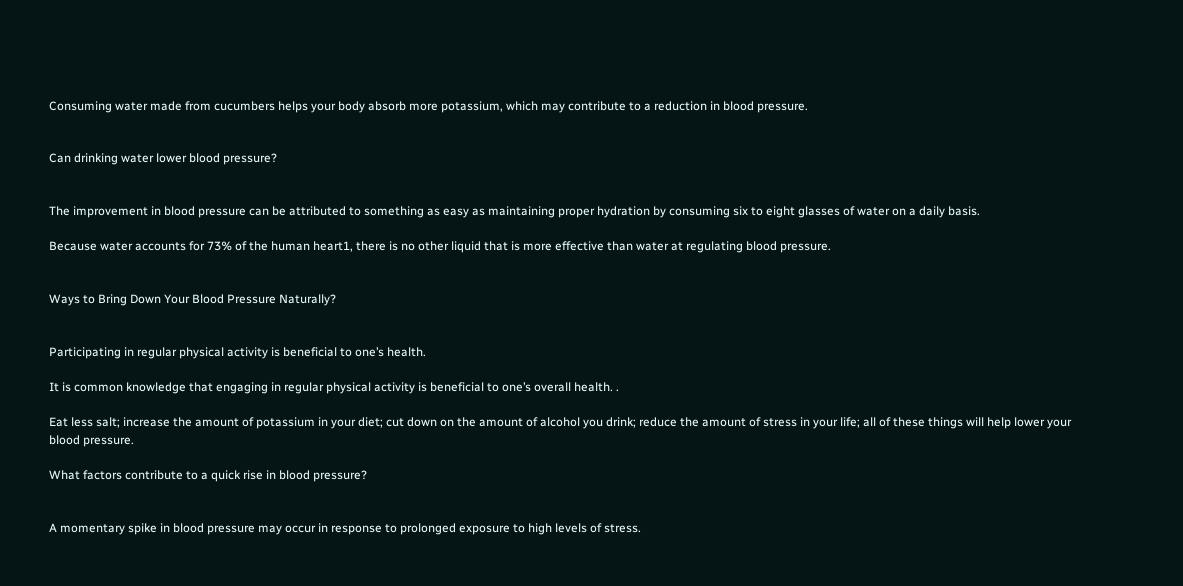Consuming water made from cucumbers helps your body absorb more potassium, which may contribute to a reduction in blood pressure.


Can drinking water lower blood pressure?


The improvement in blood pressure can be attributed to something as easy as maintaining proper hydration by consuming six to eight glasses of water on a daily basis.

Because water accounts for 73% of the human heart1, there is no other liquid that is more effective than water at regulating blood pressure.


Ways to Bring Down Your Blood Pressure Naturally?


Participating in regular physical activity is beneficial to one’s health.

It is common knowledge that engaging in regular physical activity is beneficial to one’s overall health. .

Eat less salt; increase the amount of potassium in your diet; cut down on the amount of alcohol you drink; reduce the amount of stress in your life; all of these things will help lower your blood pressure.

What factors contribute to a quick rise in blood pressure?


A momentary spike in blood pressure may occur in response to prolonged exposure to high levels of stress.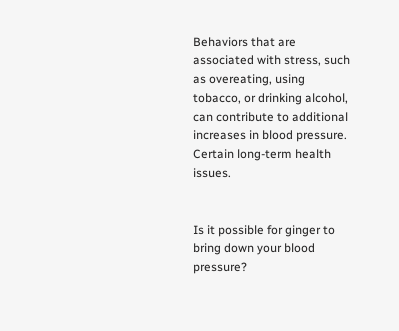Behaviors that are associated with stress, such as overeating, using tobacco, or drinking alcohol, can contribute to additional increases in blood pressure. Certain long-term health issues.


Is it possible for ginger to bring down your blood pressure?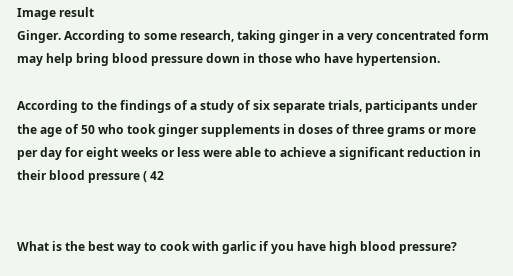Image result
Ginger. According to some research, taking ginger in a very concentrated form may help bring blood pressure down in those who have hypertension.

According to the findings of a study of six separate trials, participants under the age of 50 who took ginger supplements in doses of three grams or more per day for eight weeks or less were able to achieve a significant reduction in their blood pressure ( 42


What is the best way to cook with garlic if you have high blood pressure?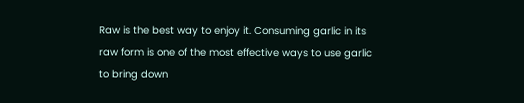Raw is the best way to enjoy it. Consuming garlic in its raw form is one of the most effective ways to use garlic to bring down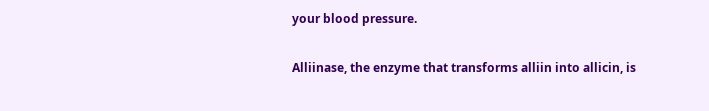your blood pressure.

Alliinase, the enzyme that transforms alliin into allicin, is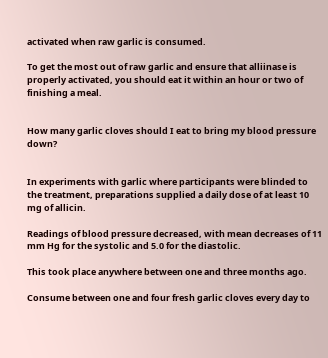activated when raw garlic is consumed.

To get the most out of raw garlic and ensure that alliinase is properly activated, you should eat it within an hour or two of finishing a meal.


How many garlic cloves should I eat to bring my blood pressure down?


In experiments with garlic where participants were blinded to the treatment, preparations supplied a daily dose of at least 10 mg of allicin.

Readings of blood pressure decreased, with mean decreases of 11 mm Hg for the systolic and 5.0 for the diastolic.

This took place anywhere between one and three months ago.

Consume between one and four fresh garlic cloves every day to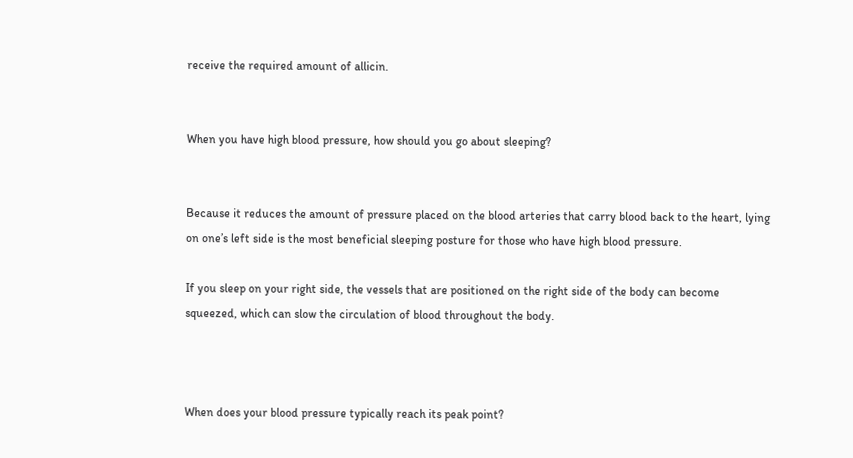receive the required amount of allicin.


When you have high blood pressure, how should you go about sleeping?


Because it reduces the amount of pressure placed on the blood arteries that carry blood back to the heart, lying on one’s left side is the most beneficial sleeping posture for those who have high blood pressure.

If you sleep on your right side, the vessels that are positioned on the right side of the body can become squeezed, which can slow the circulation of blood throughout the body.



When does your blood pressure typically reach its peak point?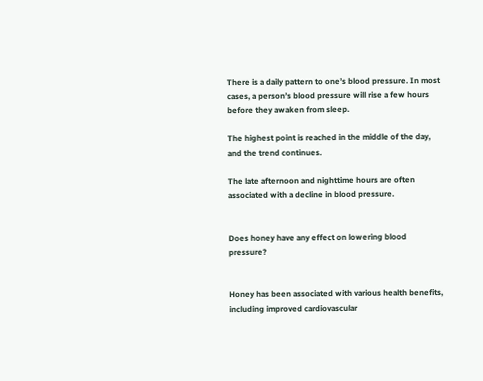There is a daily pattern to one’s blood pressure. In most cases, a person’s blood pressure will rise a few hours before they awaken from sleep.

The highest point is reached in the middle of the day, and the trend continues.

The late afternoon and nighttime hours are often associated with a decline in blood pressure.


Does honey have any effect on lowering blood pressure?


Honey has been associated with various health benefits, including improved cardiovascular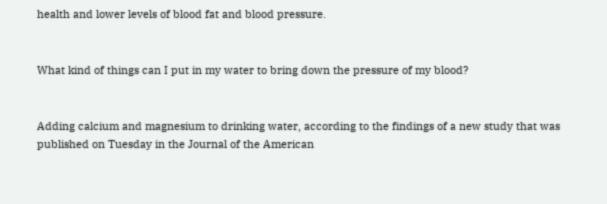health and lower levels of blood fat and blood pressure.


What kind of things can I put in my water to bring down the pressure of my blood?


Adding calcium and magnesium to drinking water, according to the findings of a new study that was published on Tuesday in the Journal of the American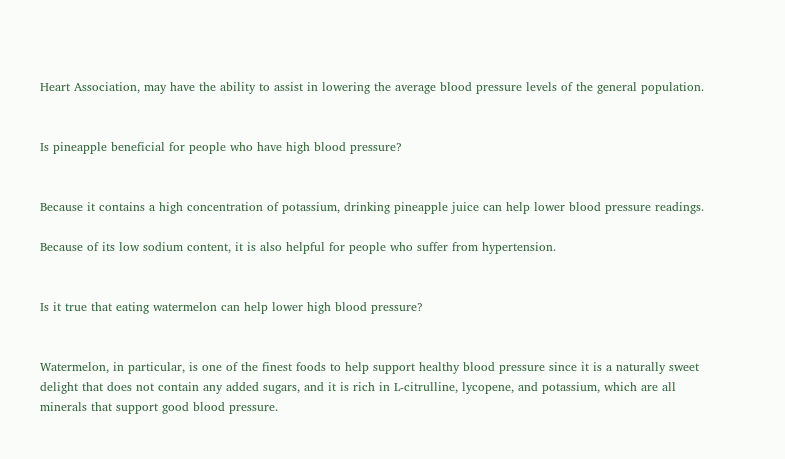Heart Association, may have the ability to assist in lowering the average blood pressure levels of the general population.


Is pineapple beneficial for people who have high blood pressure?


Because it contains a high concentration of potassium, drinking pineapple juice can help lower blood pressure readings.

Because of its low sodium content, it is also helpful for people who suffer from hypertension.


Is it true that eating watermelon can help lower high blood pressure?


Watermelon, in particular, is one of the finest foods to help support healthy blood pressure since it is a naturally sweet delight that does not contain any added sugars, and it is rich in L-citrulline, lycopene, and potassium, which are all minerals that support good blood pressure.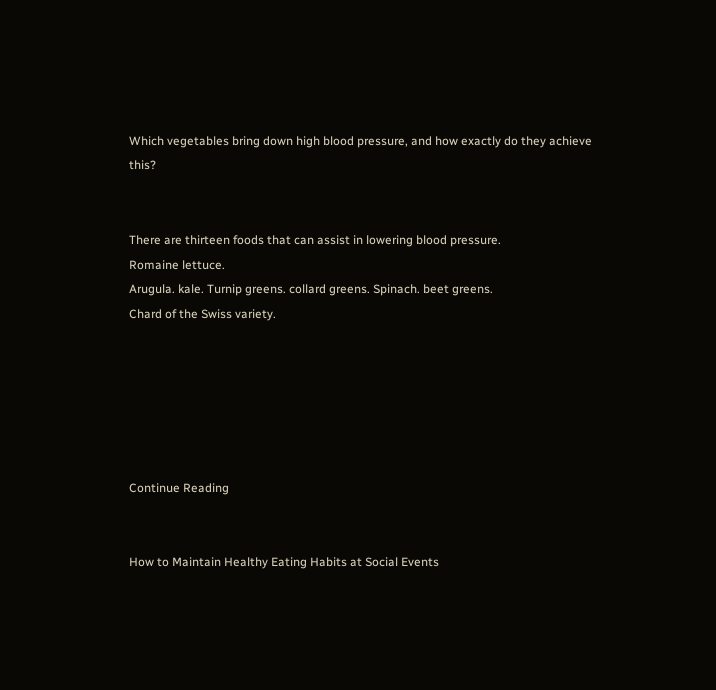Which vegetables bring down high blood pressure, and how exactly do they achieve this?


There are thirteen foods that can assist in lowering blood pressure.
Romaine lettuce.
Arugula. kale. Turnip greens. collard greens. Spinach. beet greens.
Chard of the Swiss variety.






Continue Reading


How to Maintain Healthy Eating Habits at Social Events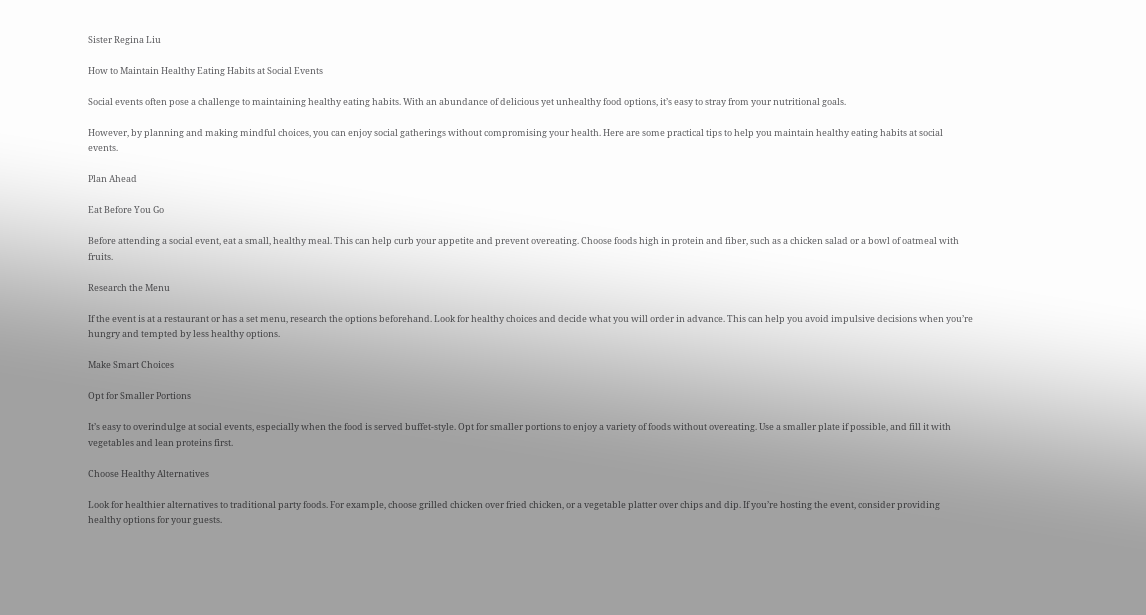Sister Regina Liu

How to Maintain Healthy Eating Habits at Social Events

Social events often pose a challenge to maintaining healthy eating habits. With an abundance of delicious yet unhealthy food options, it’s easy to stray from your nutritional goals.

However, by planning and making mindful choices, you can enjoy social gatherings without compromising your health. Here are some practical tips to help you maintain healthy eating habits at social events.

Plan Ahead

Eat Before You Go

Before attending a social event, eat a small, healthy meal. This can help curb your appetite and prevent overeating. Choose foods high in protein and fiber, such as a chicken salad or a bowl of oatmeal with fruits.

Research the Menu

If the event is at a restaurant or has a set menu, research the options beforehand. Look for healthy choices and decide what you will order in advance. This can help you avoid impulsive decisions when you’re hungry and tempted by less healthy options.

Make Smart Choices

Opt for Smaller Portions

It’s easy to overindulge at social events, especially when the food is served buffet-style. Opt for smaller portions to enjoy a variety of foods without overeating. Use a smaller plate if possible, and fill it with vegetables and lean proteins first.

Choose Healthy Alternatives

Look for healthier alternatives to traditional party foods. For example, choose grilled chicken over fried chicken, or a vegetable platter over chips and dip. If you’re hosting the event, consider providing healthy options for your guests.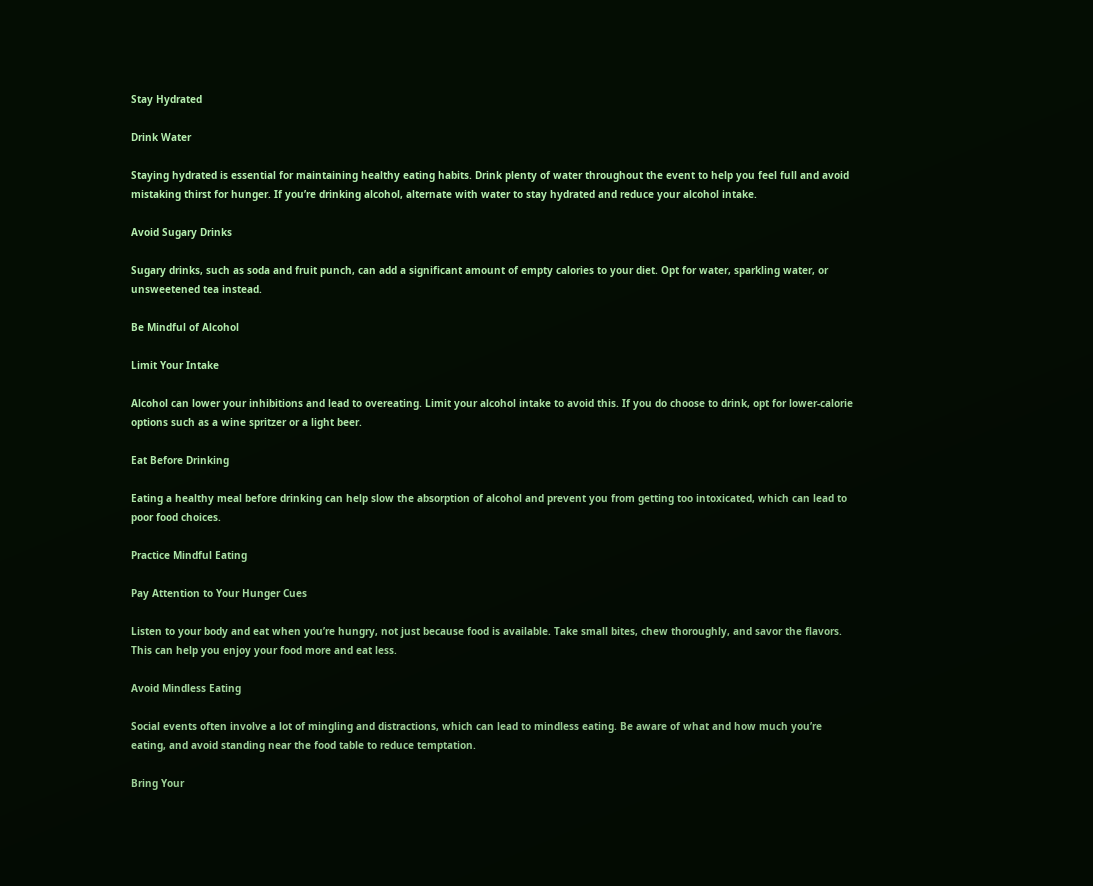Stay Hydrated

Drink Water

Staying hydrated is essential for maintaining healthy eating habits. Drink plenty of water throughout the event to help you feel full and avoid mistaking thirst for hunger. If you’re drinking alcohol, alternate with water to stay hydrated and reduce your alcohol intake.

Avoid Sugary Drinks

Sugary drinks, such as soda and fruit punch, can add a significant amount of empty calories to your diet. Opt for water, sparkling water, or unsweetened tea instead.

Be Mindful of Alcohol

Limit Your Intake

Alcohol can lower your inhibitions and lead to overeating. Limit your alcohol intake to avoid this. If you do choose to drink, opt for lower-calorie options such as a wine spritzer or a light beer.

Eat Before Drinking

Eating a healthy meal before drinking can help slow the absorption of alcohol and prevent you from getting too intoxicated, which can lead to poor food choices.

Practice Mindful Eating

Pay Attention to Your Hunger Cues

Listen to your body and eat when you’re hungry, not just because food is available. Take small bites, chew thoroughly, and savor the flavors. This can help you enjoy your food more and eat less.

Avoid Mindless Eating

Social events often involve a lot of mingling and distractions, which can lead to mindless eating. Be aware of what and how much you’re eating, and avoid standing near the food table to reduce temptation.

Bring Your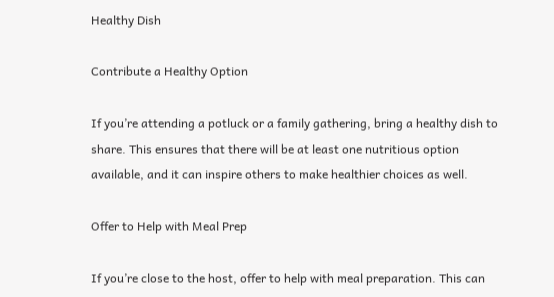Healthy Dish

Contribute a Healthy Option

If you’re attending a potluck or a family gathering, bring a healthy dish to share. This ensures that there will be at least one nutritious option available, and it can inspire others to make healthier choices as well.

Offer to Help with Meal Prep

If you’re close to the host, offer to help with meal preparation. This can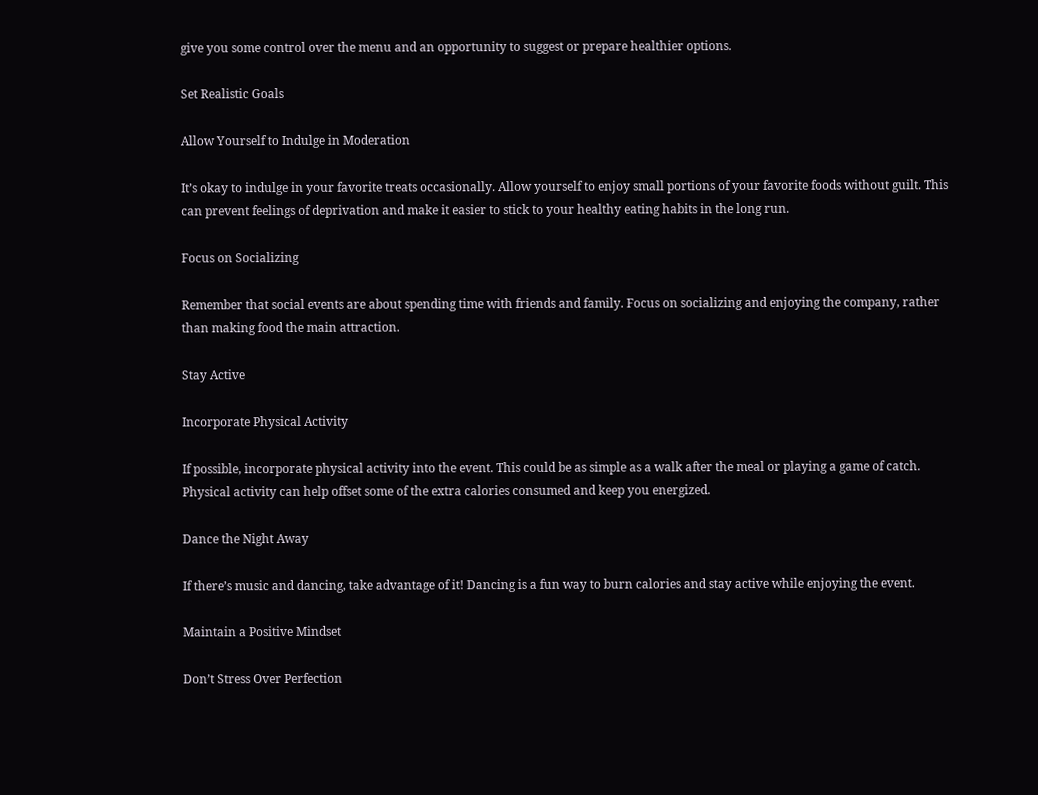give you some control over the menu and an opportunity to suggest or prepare healthier options.

Set Realistic Goals

Allow Yourself to Indulge in Moderation

It’s okay to indulge in your favorite treats occasionally. Allow yourself to enjoy small portions of your favorite foods without guilt. This can prevent feelings of deprivation and make it easier to stick to your healthy eating habits in the long run.

Focus on Socializing

Remember that social events are about spending time with friends and family. Focus on socializing and enjoying the company, rather than making food the main attraction.

Stay Active

Incorporate Physical Activity

If possible, incorporate physical activity into the event. This could be as simple as a walk after the meal or playing a game of catch. Physical activity can help offset some of the extra calories consumed and keep you energized.

Dance the Night Away

If there’s music and dancing, take advantage of it! Dancing is a fun way to burn calories and stay active while enjoying the event.

Maintain a Positive Mindset

Don’t Stress Over Perfection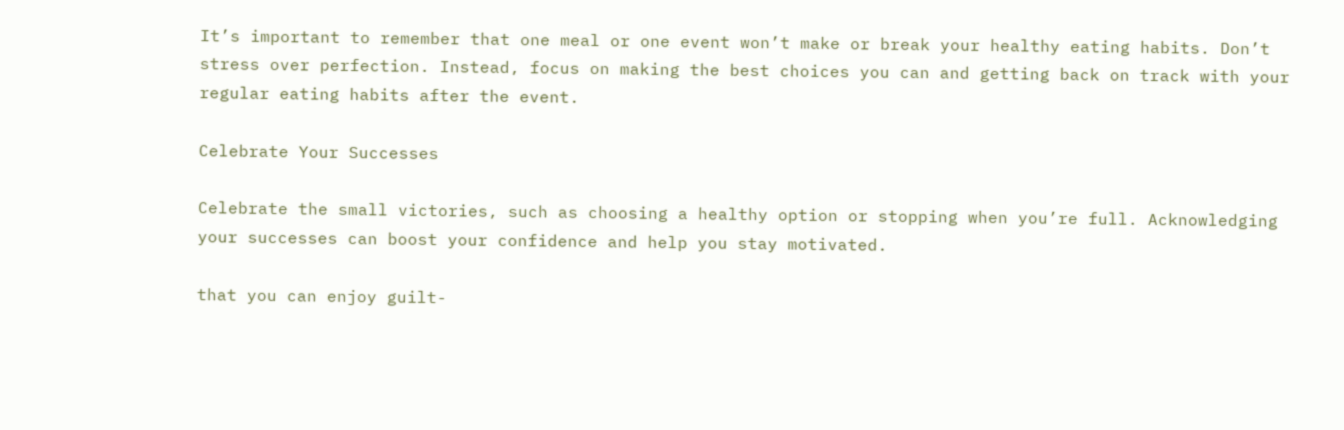It’s important to remember that one meal or one event won’t make or break your healthy eating habits. Don’t stress over perfection. Instead, focus on making the best choices you can and getting back on track with your regular eating habits after the event.

Celebrate Your Successes

Celebrate the small victories, such as choosing a healthy option or stopping when you’re full. Acknowledging your successes can boost your confidence and help you stay motivated.

that you can enjoy guilt-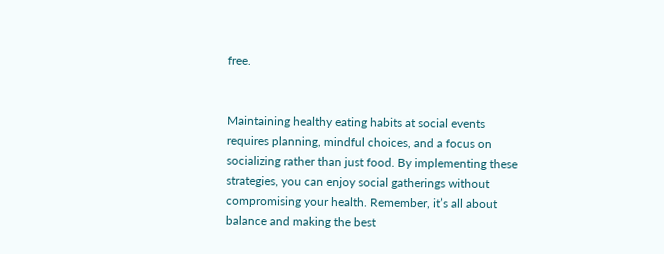free.


Maintaining healthy eating habits at social events requires planning, mindful choices, and a focus on socializing rather than just food. By implementing these strategies, you can enjoy social gatherings without compromising your health. Remember, it’s all about balance and making the best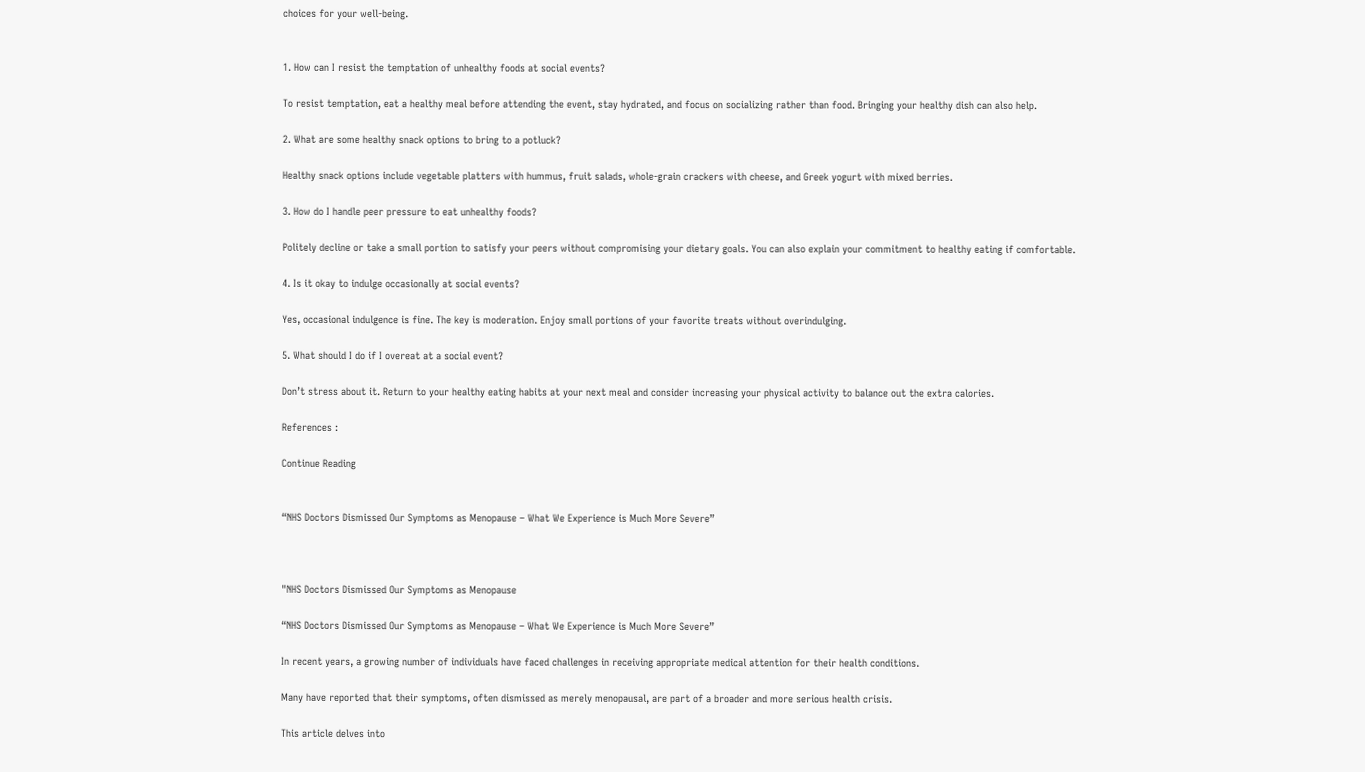choices for your well-being.


1. How can I resist the temptation of unhealthy foods at social events?

To resist temptation, eat a healthy meal before attending the event, stay hydrated, and focus on socializing rather than food. Bringing your healthy dish can also help.

2. What are some healthy snack options to bring to a potluck?

Healthy snack options include vegetable platters with hummus, fruit salads, whole-grain crackers with cheese, and Greek yogurt with mixed berries.

3. How do I handle peer pressure to eat unhealthy foods?

Politely decline or take a small portion to satisfy your peers without compromising your dietary goals. You can also explain your commitment to healthy eating if comfortable.

4. Is it okay to indulge occasionally at social events?

Yes, occasional indulgence is fine. The key is moderation. Enjoy small portions of your favorite treats without overindulging.

5. What should I do if I overeat at a social event?

Don’t stress about it. Return to your healthy eating habits at your next meal and consider increasing your physical activity to balance out the extra calories.

References :

Continue Reading


“NHS Doctors Dismissed Our Symptoms as Menopause – What We Experience is Much More Severe”



"NHS Doctors Dismissed Our Symptoms as Menopause

“NHS Doctors Dismissed Our Symptoms as Menopause – What We Experience is Much More Severe”

In recent years, a growing number of individuals have faced challenges in receiving appropriate medical attention for their health conditions.

Many have reported that their symptoms, often dismissed as merely menopausal, are part of a broader and more serious health crisis.

This article delves into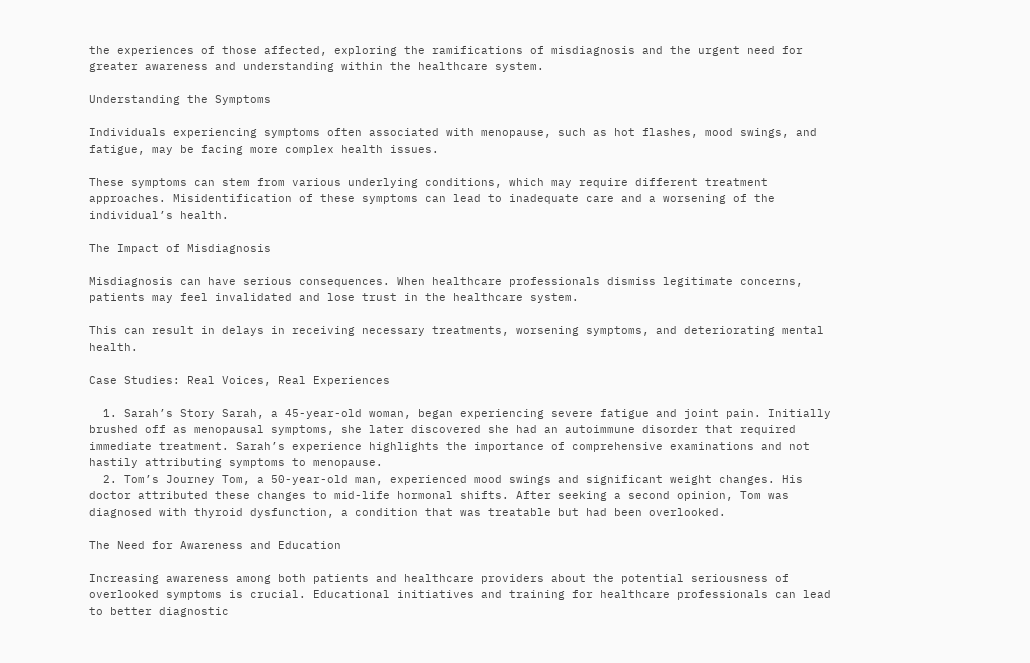the experiences of those affected, exploring the ramifications of misdiagnosis and the urgent need for greater awareness and understanding within the healthcare system.

Understanding the Symptoms

Individuals experiencing symptoms often associated with menopause, such as hot flashes, mood swings, and fatigue, may be facing more complex health issues.

These symptoms can stem from various underlying conditions, which may require different treatment approaches. Misidentification of these symptoms can lead to inadequate care and a worsening of the individual’s health.

The Impact of Misdiagnosis

Misdiagnosis can have serious consequences. When healthcare professionals dismiss legitimate concerns, patients may feel invalidated and lose trust in the healthcare system.

This can result in delays in receiving necessary treatments, worsening symptoms, and deteriorating mental health.

Case Studies: Real Voices, Real Experiences

  1. Sarah’s Story Sarah, a 45-year-old woman, began experiencing severe fatigue and joint pain. Initially brushed off as menopausal symptoms, she later discovered she had an autoimmune disorder that required immediate treatment. Sarah’s experience highlights the importance of comprehensive examinations and not hastily attributing symptoms to menopause.
  2. Tom’s Journey Tom, a 50-year-old man, experienced mood swings and significant weight changes. His doctor attributed these changes to mid-life hormonal shifts. After seeking a second opinion, Tom was diagnosed with thyroid dysfunction, a condition that was treatable but had been overlooked.

The Need for Awareness and Education

Increasing awareness among both patients and healthcare providers about the potential seriousness of overlooked symptoms is crucial. Educational initiatives and training for healthcare professionals can lead to better diagnostic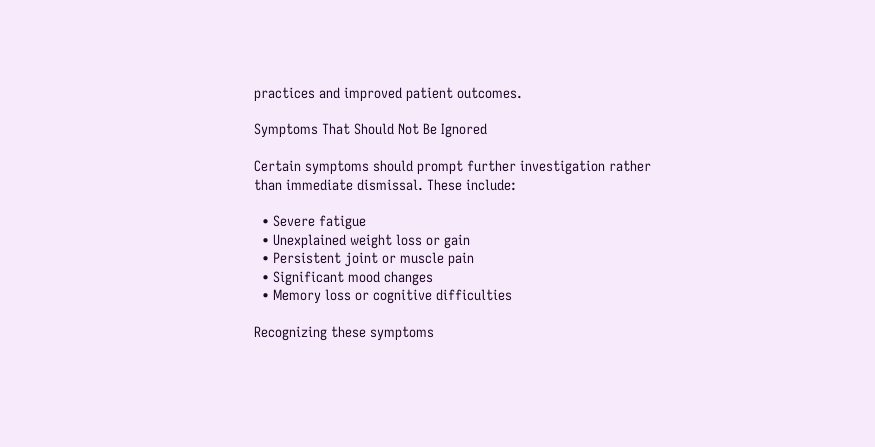practices and improved patient outcomes.

Symptoms That Should Not Be Ignored

Certain symptoms should prompt further investigation rather than immediate dismissal. These include:

  • Severe fatigue
  • Unexplained weight loss or gain
  • Persistent joint or muscle pain
  • Significant mood changes
  • Memory loss or cognitive difficulties

Recognizing these symptoms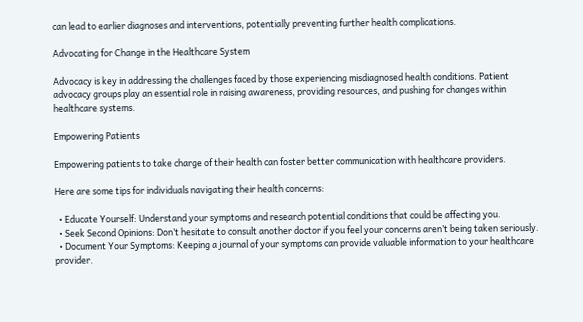can lead to earlier diagnoses and interventions, potentially preventing further health complications.

Advocating for Change in the Healthcare System

Advocacy is key in addressing the challenges faced by those experiencing misdiagnosed health conditions. Patient advocacy groups play an essential role in raising awareness, providing resources, and pushing for changes within healthcare systems.

Empowering Patients

Empowering patients to take charge of their health can foster better communication with healthcare providers.

Here are some tips for individuals navigating their health concerns:

  • Educate Yourself: Understand your symptoms and research potential conditions that could be affecting you.
  • Seek Second Opinions: Don’t hesitate to consult another doctor if you feel your concerns aren’t being taken seriously.
  • Document Your Symptoms: Keeping a journal of your symptoms can provide valuable information to your healthcare provider.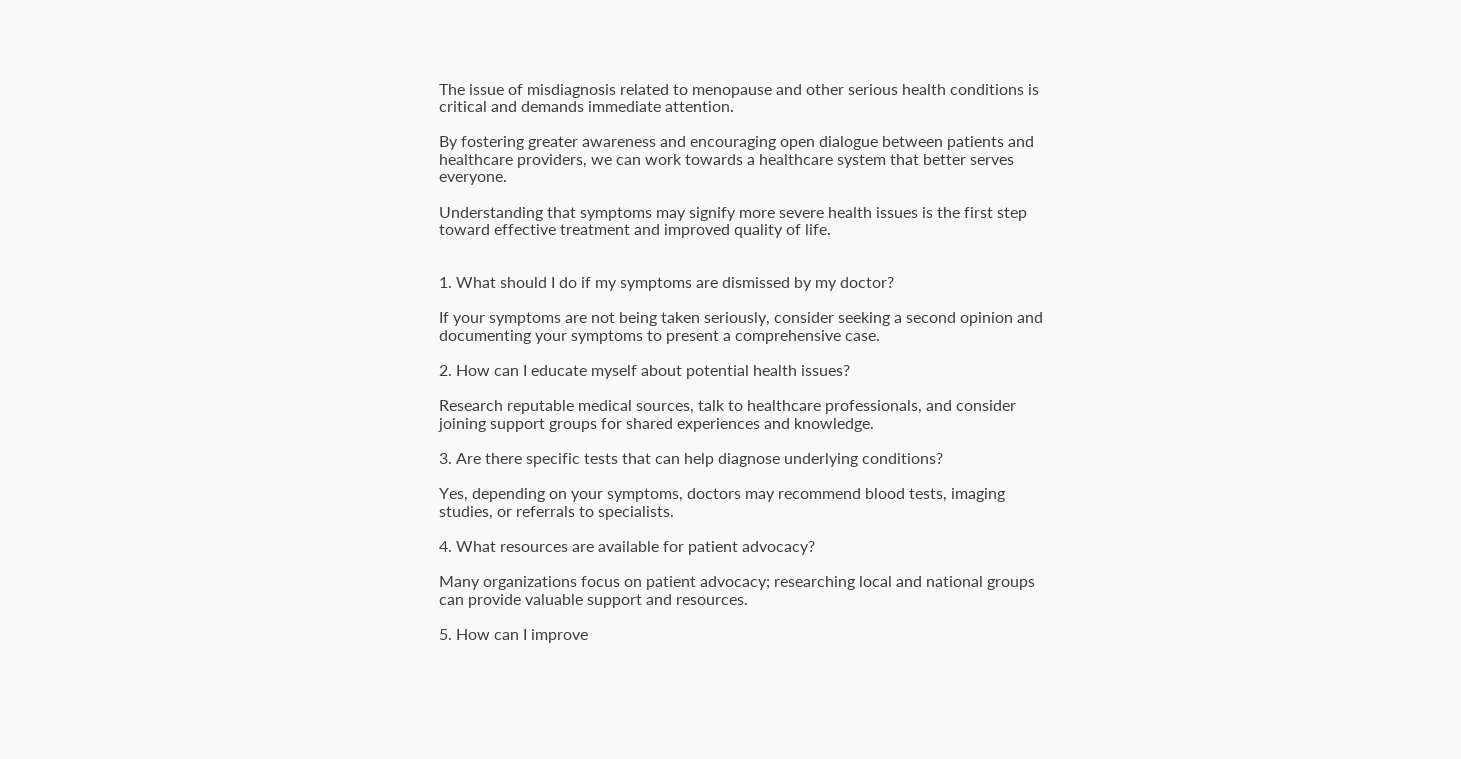The issue of misdiagnosis related to menopause and other serious health conditions is critical and demands immediate attention.

By fostering greater awareness and encouraging open dialogue between patients and healthcare providers, we can work towards a healthcare system that better serves everyone.

Understanding that symptoms may signify more severe health issues is the first step toward effective treatment and improved quality of life.


1. What should I do if my symptoms are dismissed by my doctor?

If your symptoms are not being taken seriously, consider seeking a second opinion and documenting your symptoms to present a comprehensive case.

2. How can I educate myself about potential health issues?

Research reputable medical sources, talk to healthcare professionals, and consider joining support groups for shared experiences and knowledge.

3. Are there specific tests that can help diagnose underlying conditions?

Yes, depending on your symptoms, doctors may recommend blood tests, imaging studies, or referrals to specialists.

4. What resources are available for patient advocacy?

Many organizations focus on patient advocacy; researching local and national groups can provide valuable support and resources.

5. How can I improve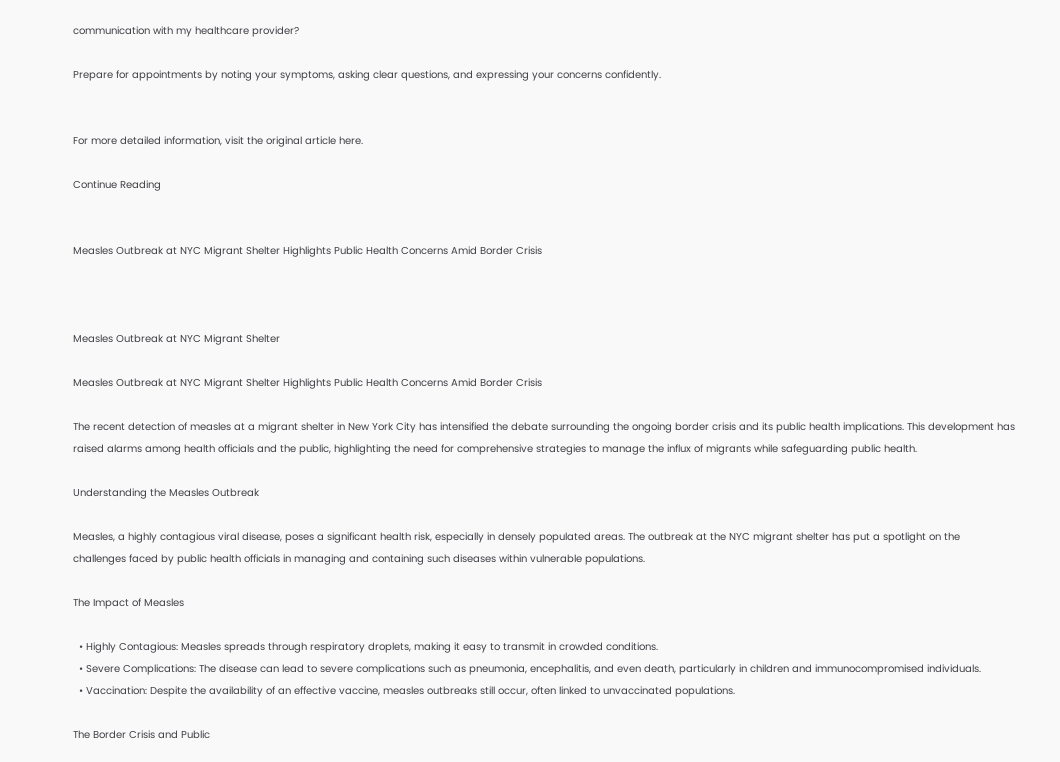communication with my healthcare provider?

Prepare for appointments by noting your symptoms, asking clear questions, and expressing your concerns confidently.


For more detailed information, visit the original article here.

Continue Reading


Measles Outbreak at NYC Migrant Shelter Highlights Public Health Concerns Amid Border Crisis



Measles Outbreak at NYC Migrant Shelter

Measles Outbreak at NYC Migrant Shelter Highlights Public Health Concerns Amid Border Crisis

The recent detection of measles at a migrant shelter in New York City has intensified the debate surrounding the ongoing border crisis and its public health implications. This development has raised alarms among health officials and the public, highlighting the need for comprehensive strategies to manage the influx of migrants while safeguarding public health.

Understanding the Measles Outbreak

Measles, a highly contagious viral disease, poses a significant health risk, especially in densely populated areas. The outbreak at the NYC migrant shelter has put a spotlight on the challenges faced by public health officials in managing and containing such diseases within vulnerable populations.

The Impact of Measles

  • Highly Contagious: Measles spreads through respiratory droplets, making it easy to transmit in crowded conditions.
  • Severe Complications: The disease can lead to severe complications such as pneumonia, encephalitis, and even death, particularly in children and immunocompromised individuals.
  • Vaccination: Despite the availability of an effective vaccine, measles outbreaks still occur, often linked to unvaccinated populations.

The Border Crisis and Public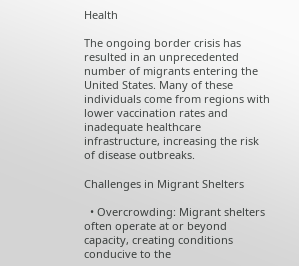Health

The ongoing border crisis has resulted in an unprecedented number of migrants entering the United States. Many of these individuals come from regions with lower vaccination rates and inadequate healthcare infrastructure, increasing the risk of disease outbreaks.

Challenges in Migrant Shelters

  • Overcrowding: Migrant shelters often operate at or beyond capacity, creating conditions conducive to the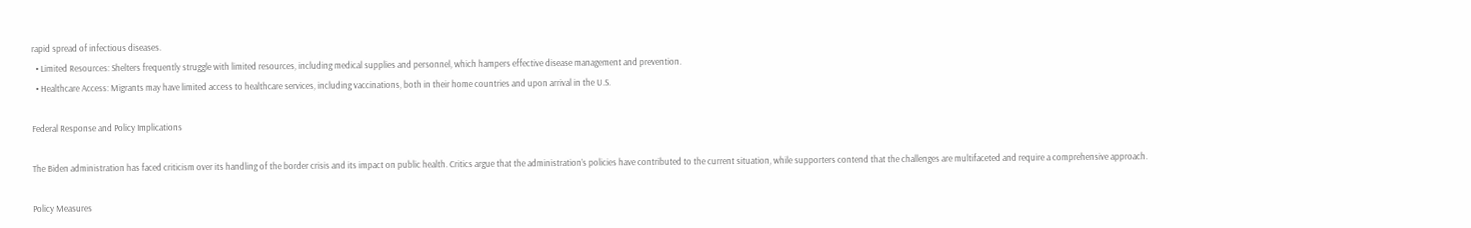rapid spread of infectious diseases.
  • Limited Resources: Shelters frequently struggle with limited resources, including medical supplies and personnel, which hampers effective disease management and prevention.
  • Healthcare Access: Migrants may have limited access to healthcare services, including vaccinations, both in their home countries and upon arrival in the U.S.

Federal Response and Policy Implications

The Biden administration has faced criticism over its handling of the border crisis and its impact on public health. Critics argue that the administration’s policies have contributed to the current situation, while supporters contend that the challenges are multifaceted and require a comprehensive approach.

Policy Measures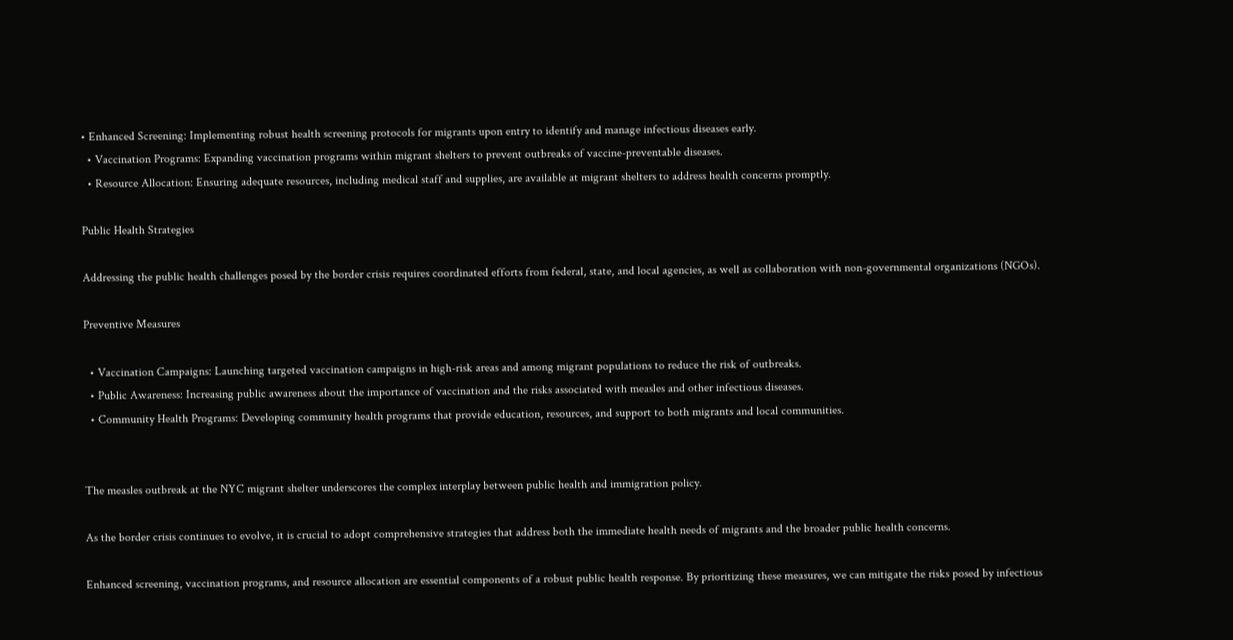• Enhanced Screening: Implementing robust health screening protocols for migrants upon entry to identify and manage infectious diseases early.
  • Vaccination Programs: Expanding vaccination programs within migrant shelters to prevent outbreaks of vaccine-preventable diseases.
  • Resource Allocation: Ensuring adequate resources, including medical staff and supplies, are available at migrant shelters to address health concerns promptly.

Public Health Strategies

Addressing the public health challenges posed by the border crisis requires coordinated efforts from federal, state, and local agencies, as well as collaboration with non-governmental organizations (NGOs).

Preventive Measures

  • Vaccination Campaigns: Launching targeted vaccination campaigns in high-risk areas and among migrant populations to reduce the risk of outbreaks.
  • Public Awareness: Increasing public awareness about the importance of vaccination and the risks associated with measles and other infectious diseases.
  • Community Health Programs: Developing community health programs that provide education, resources, and support to both migrants and local communities.


The measles outbreak at the NYC migrant shelter underscores the complex interplay between public health and immigration policy.

As the border crisis continues to evolve, it is crucial to adopt comprehensive strategies that address both the immediate health needs of migrants and the broader public health concerns.

Enhanced screening, vaccination programs, and resource allocation are essential components of a robust public health response. By prioritizing these measures, we can mitigate the risks posed by infectious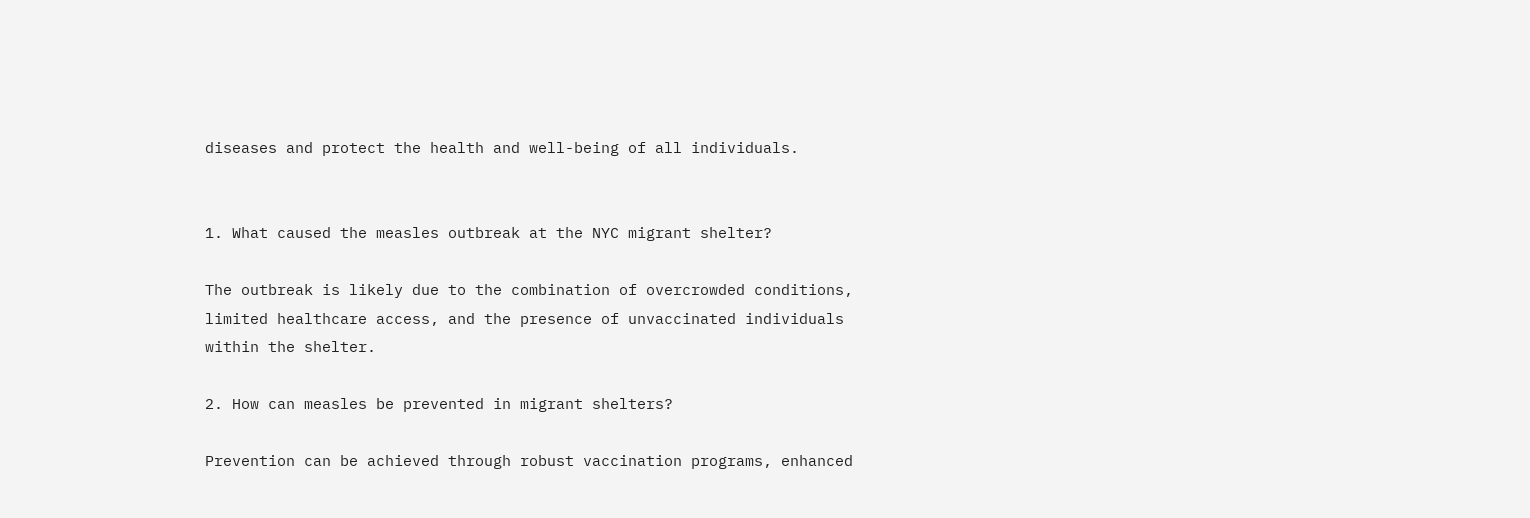diseases and protect the health and well-being of all individuals.


1. What caused the measles outbreak at the NYC migrant shelter?

The outbreak is likely due to the combination of overcrowded conditions, limited healthcare access, and the presence of unvaccinated individuals within the shelter.

2. How can measles be prevented in migrant shelters?

Prevention can be achieved through robust vaccination programs, enhanced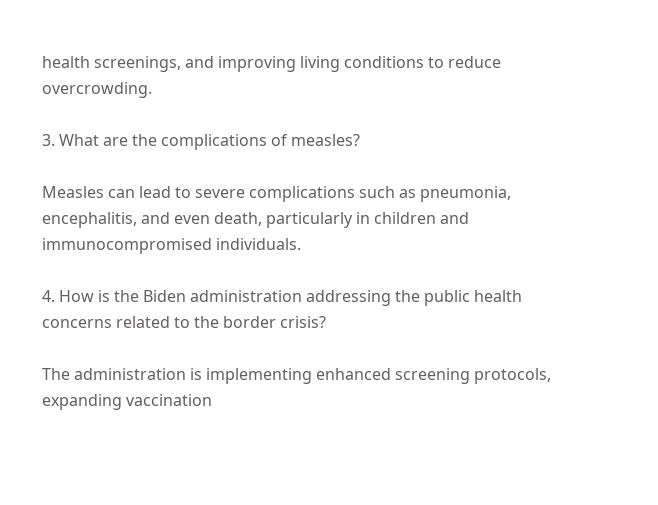health screenings, and improving living conditions to reduce overcrowding.

3. What are the complications of measles?

Measles can lead to severe complications such as pneumonia, encephalitis, and even death, particularly in children and immunocompromised individuals.

4. How is the Biden administration addressing the public health concerns related to the border crisis?

The administration is implementing enhanced screening protocols, expanding vaccination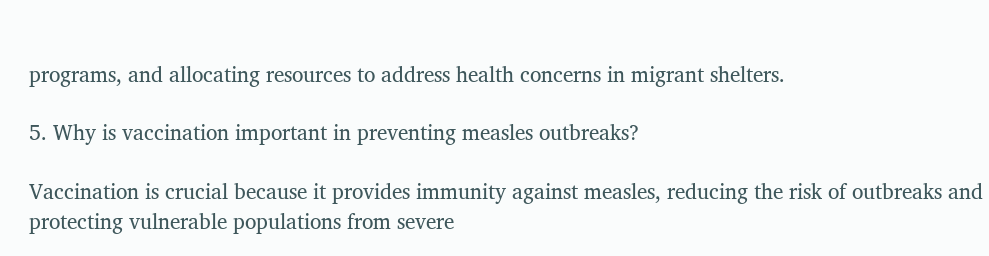programs, and allocating resources to address health concerns in migrant shelters.

5. Why is vaccination important in preventing measles outbreaks?

Vaccination is crucial because it provides immunity against measles, reducing the risk of outbreaks and protecting vulnerable populations from severe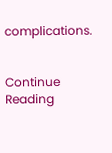complications.


Continue Reading